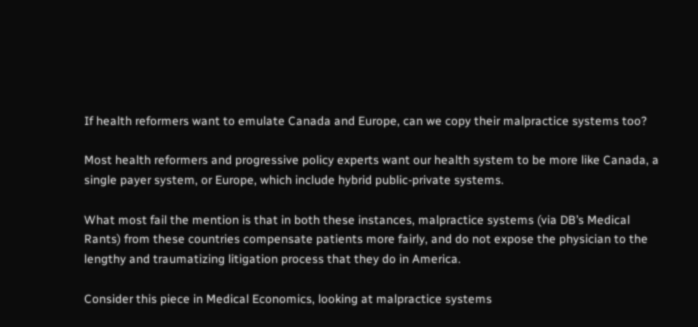If health reformers want to emulate Canada and Europe, can we copy their malpractice systems too?

Most health reformers and progressive policy experts want our health system to be more like Canada, a single payer system, or Europe, which include hybrid public-private systems.

What most fail the mention is that in both these instances, malpractice systems (via DB’s Medical Rants) from these countries compensate patients more fairly, and do not expose the physician to the lengthy and traumatizing litigation process that they do in America.

Consider this piece in Medical Economics, looking at malpractice systems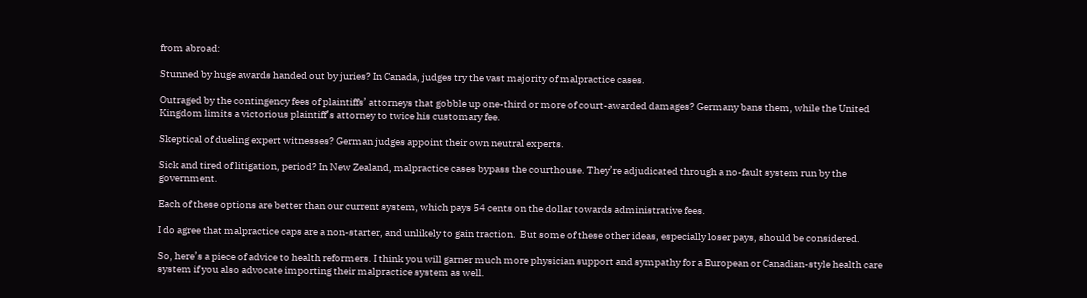from abroad:

Stunned by huge awards handed out by juries? In Canada, judges try the vast majority of malpractice cases.

Outraged by the contingency fees of plaintiffs’ attorneys that gobble up one-third or more of court-awarded damages? Germany bans them, while the United Kingdom limits a victorious plaintiff’s attorney to twice his customary fee.

Skeptical of dueling expert witnesses? German judges appoint their own neutral experts.

Sick and tired of litigation, period? In New Zealand, malpractice cases bypass the courthouse. They’re adjudicated through a no-fault system run by the government.

Each of these options are better than our current system, which pays 54 cents on the dollar towards administrative fees.

I do agree that malpractice caps are a non-starter, and unlikely to gain traction.  But some of these other ideas, especially loser pays, should be considered.

So, here’s a piece of advice to health reformers. I think you will garner much more physician support and sympathy for a European or Canadian-style health care system if you also advocate importing their malpractice system as well.